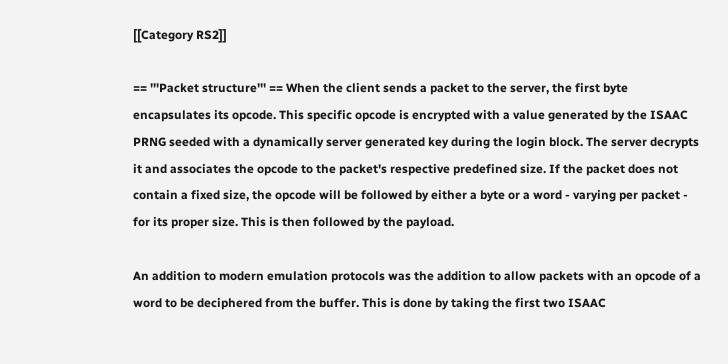[[Category RS2]]

== '''Packet structure''' == When the client sends a packet to the server, the first byte encapsulates its opcode. This specific opcode is encrypted with a value generated by the ISAAC PRNG seeded with a dynamically server generated key during the login block. The server decrypts it and associates the opcode to the packet's respective predefined size. If the packet does not contain a fixed size, the opcode will be followed by either a byte or a word - varying per packet - for its proper size. This is then followed by the payload.

An addition to modern emulation protocols was the addition to allow packets with an opcode of a word to be deciphered from the buffer. This is done by taking the first two ISAAC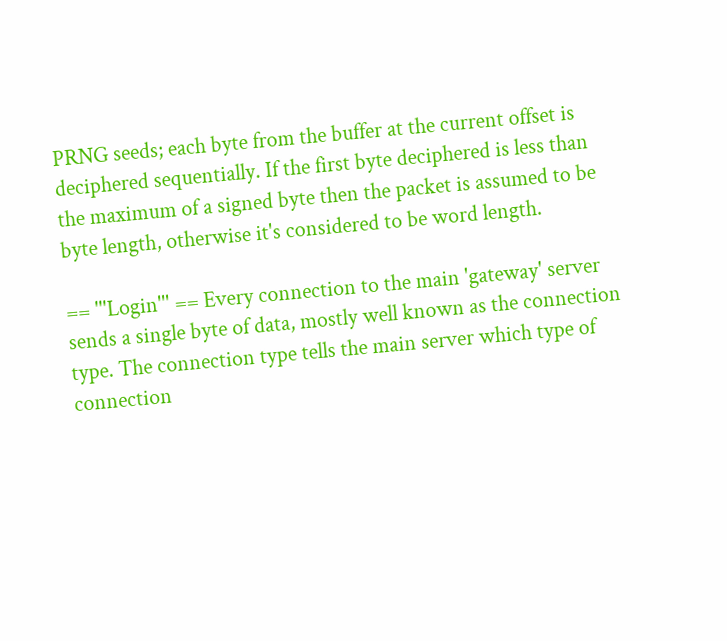PRNG seeds; each byte from the buffer at the current offset is deciphered sequentially. If the first byte deciphered is less than the maximum of a signed byte then the packet is assumed to be byte length, otherwise it's considered to be word length.

== '''Login''' == Every connection to the main 'gateway' server sends a single byte of data, mostly well known as the connection type. The connection type tells the main server which type of connection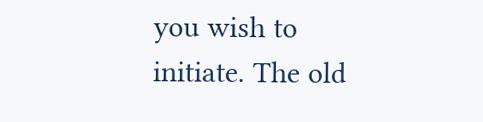you wish to initiate. The old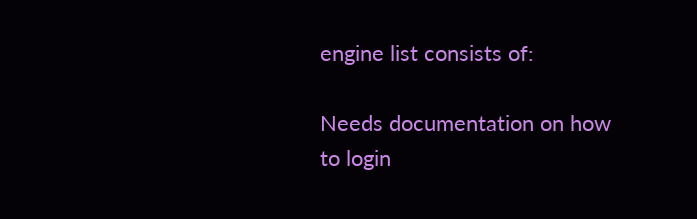engine list consists of:

Needs documentation on how to login